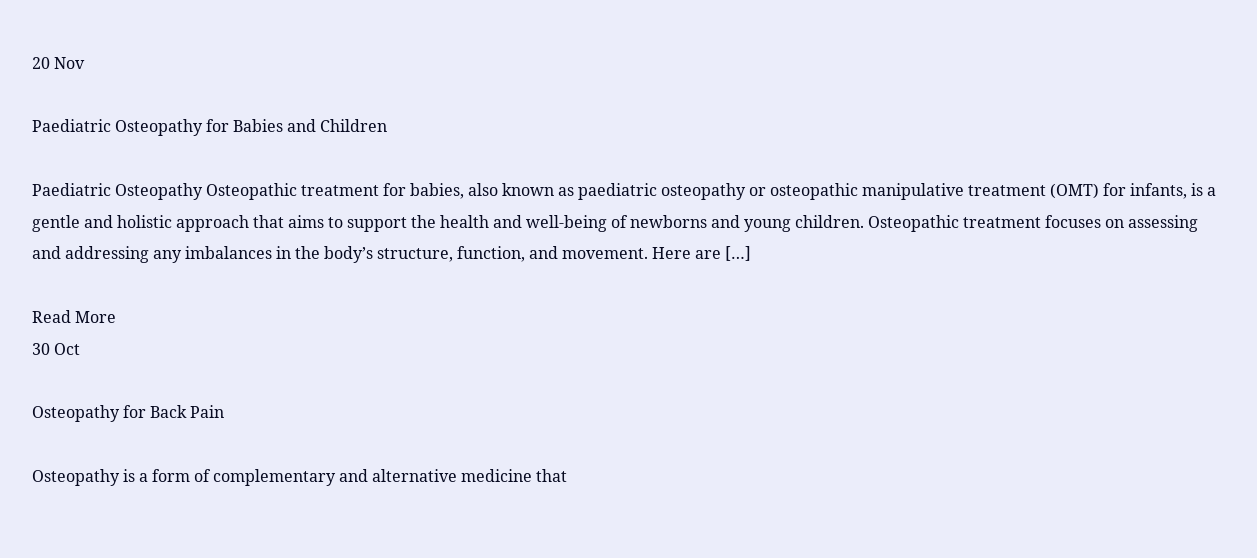20 Nov

Paediatric Osteopathy for Babies and Children

Paediatric Osteopathy Osteopathic treatment for babies, also known as paediatric osteopathy or osteopathic manipulative treatment (OMT) for infants, is a gentle and holistic approach that aims to support the health and well-being of newborns and young children. Osteopathic treatment focuses on assessing and addressing any imbalances in the body’s structure, function, and movement. Here are […]

Read More
30 Oct

Osteopathy for Back Pain

Osteopathy is a form of complementary and alternative medicine that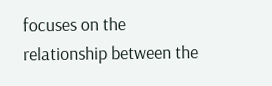focuses on the relationship between the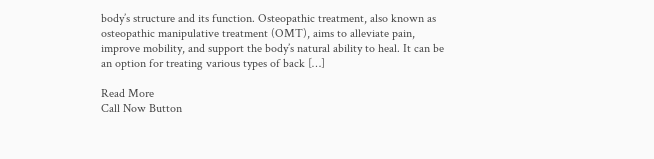body’s structure and its function. Osteopathic treatment, also known as osteopathic manipulative treatment (OMT), aims to alleviate pain, improve mobility, and support the body’s natural ability to heal. It can be an option for treating various types of back […]

Read More
Call Now Button